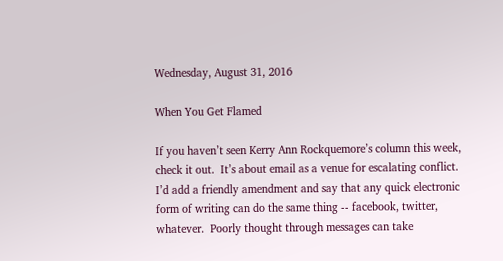Wednesday, August 31, 2016

When You Get Flamed

If you haven’t seen Kerry Ann Rockquemore’s column this week, check it out.  It’s about email as a venue for escalating conflict.  I’d add a friendly amendment and say that any quick electronic form of writing can do the same thing -- facebook, twitter, whatever.  Poorly thought through messages can take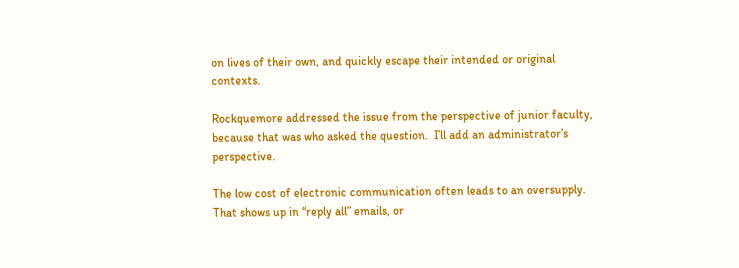on lives of their own, and quickly escape their intended or original contexts.

Rockquemore addressed the issue from the perspective of junior faculty, because that was who asked the question.  I’ll add an administrator’s perspective.

The low cost of electronic communication often leads to an oversupply.  That shows up in “reply all” emails, or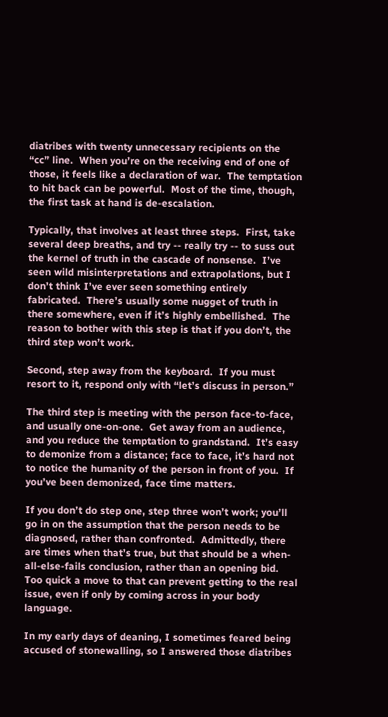diatribes with twenty unnecessary recipients on the “cc” line.  When you’re on the receiving end of one of those, it feels like a declaration of war.  The temptation to hit back can be powerful.  Most of the time, though, the first task at hand is de-escalation.

Typically, that involves at least three steps.  First, take several deep breaths, and try -- really try -- to suss out the kernel of truth in the cascade of nonsense.  I’ve seen wild misinterpretations and extrapolations, but I don’t think I’ve ever seen something entirely fabricated.  There’s usually some nugget of truth in there somewhere, even if it’s highly embellished.  The reason to bother with this step is that if you don’t, the third step won’t work.

Second, step away from the keyboard.  If you must resort to it, respond only with “let’s discuss in person.”

The third step is meeting with the person face-to-face, and usually one-on-one.  Get away from an audience, and you reduce the temptation to grandstand.  It’s easy to demonize from a distance; face to face, it’s hard not to notice the humanity of the person in front of you.  If you’ve been demonized, face time matters.

If you don’t do step one, step three won’t work; you’ll go in on the assumption that the person needs to be diagnosed, rather than confronted.  Admittedly, there are times when that’s true, but that should be a when-all-else-fails conclusion, rather than an opening bid.  Too quick a move to that can prevent getting to the real issue, even if only by coming across in your body language.

In my early days of deaning, I sometimes feared being accused of stonewalling, so I answered those diatribes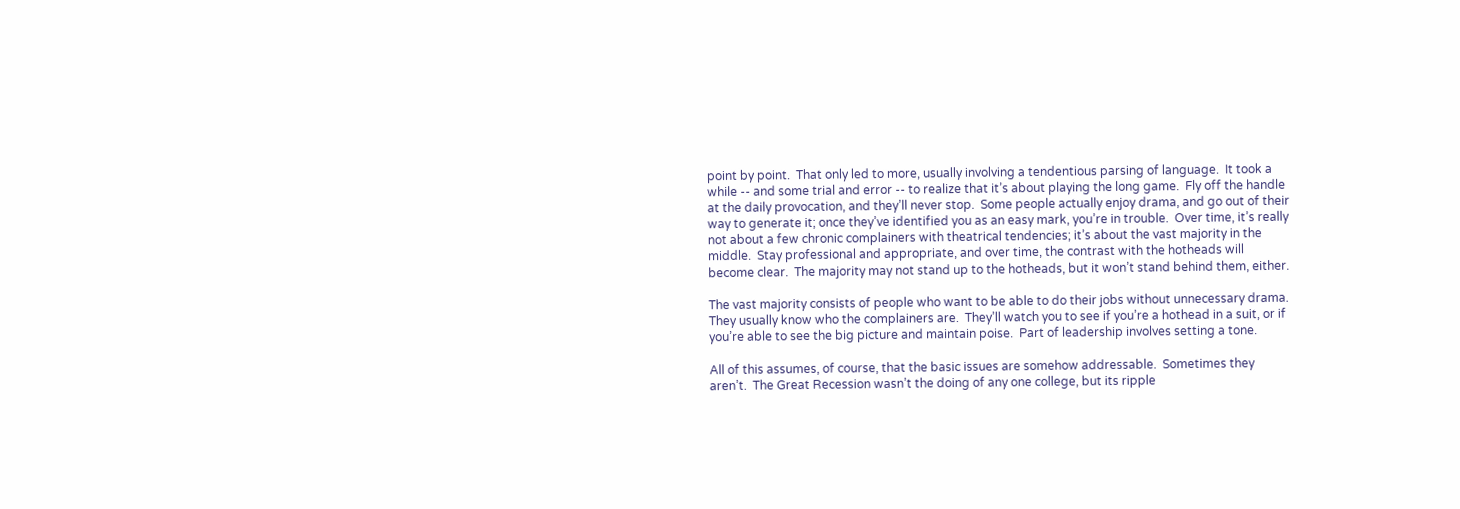point by point.  That only led to more, usually involving a tendentious parsing of language.  It took a while -- and some trial and error -- to realize that it’s about playing the long game.  Fly off the handle at the daily provocation, and they’ll never stop.  Some people actually enjoy drama, and go out of their way to generate it; once they’ve identified you as an easy mark, you’re in trouble.  Over time, it’s really not about a few chronic complainers with theatrical tendencies; it’s about the vast majority in the middle.  Stay professional and appropriate, and over time, the contrast with the hotheads will become clear.  The majority may not stand up to the hotheads, but it won’t stand behind them, either.

The vast majority consists of people who want to be able to do their jobs without unnecessary drama.  They usually know who the complainers are.  They’ll watch you to see if you’re a hothead in a suit, or if you’re able to see the big picture and maintain poise.  Part of leadership involves setting a tone.

All of this assumes, of course, that the basic issues are somehow addressable.  Sometimes they aren’t.  The Great Recession wasn’t the doing of any one college, but its ripple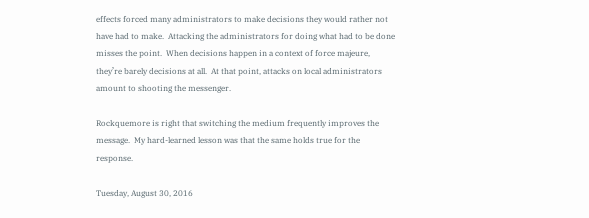effects forced many administrators to make decisions they would rather not have had to make.  Attacking the administrators for doing what had to be done misses the point.  When decisions happen in a context of force majeure, they’re barely decisions at all.  At that point, attacks on local administrators amount to shooting the messenger.

Rockquemore is right that switching the medium frequently improves the message.  My hard-learned lesson was that the same holds true for the response.

Tuesday, August 30, 2016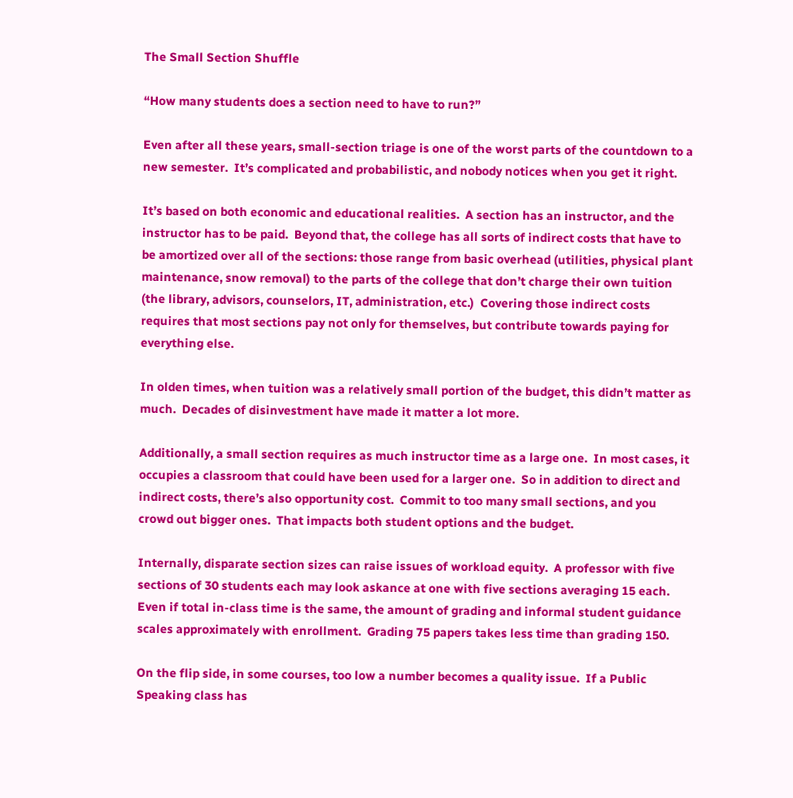The Small Section Shuffle

“How many students does a section need to have to run?”

Even after all these years, small-section triage is one of the worst parts of the countdown to a new semester.  It’s complicated and probabilistic, and nobody notices when you get it right.

It’s based on both economic and educational realities.  A section has an instructor, and the instructor has to be paid.  Beyond that, the college has all sorts of indirect costs that have to be amortized over all of the sections: those range from basic overhead (utilities, physical plant maintenance, snow removal) to the parts of the college that don’t charge their own tuition (the library, advisors, counselors, IT, administration, etc.)  Covering those indirect costs requires that most sections pay not only for themselves, but contribute towards paying for everything else.

In olden times, when tuition was a relatively small portion of the budget, this didn’t matter as much.  Decades of disinvestment have made it matter a lot more.

Additionally, a small section requires as much instructor time as a large one.  In most cases, it occupies a classroom that could have been used for a larger one.  So in addition to direct and indirect costs, there’s also opportunity cost.  Commit to too many small sections, and you crowd out bigger ones.  That impacts both student options and the budget.

Internally, disparate section sizes can raise issues of workload equity.  A professor with five sections of 30 students each may look askance at one with five sections averaging 15 each.  Even if total in-class time is the same, the amount of grading and informal student guidance scales approximately with enrollment.  Grading 75 papers takes less time than grading 150.

On the flip side, in some courses, too low a number becomes a quality issue.  If a Public Speaking class has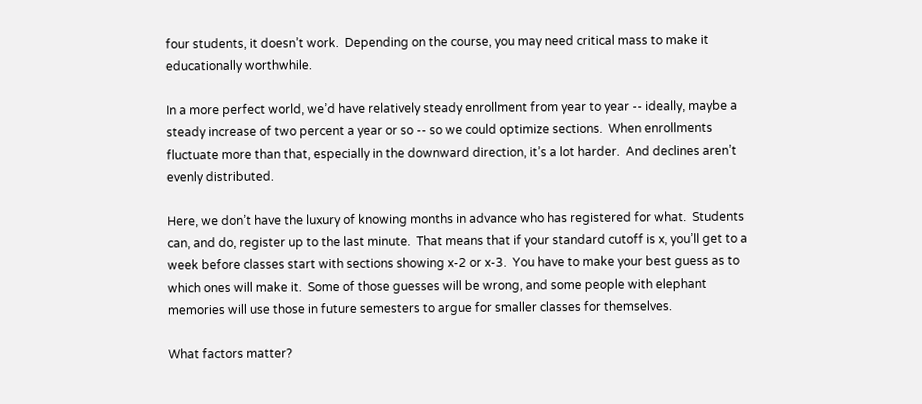four students, it doesn’t work.  Depending on the course, you may need critical mass to make it educationally worthwhile.

In a more perfect world, we’d have relatively steady enrollment from year to year -- ideally, maybe a steady increase of two percent a year or so -- so we could optimize sections.  When enrollments fluctuate more than that, especially in the downward direction, it’s a lot harder.  And declines aren’t evenly distributed.

Here, we don’t have the luxury of knowing months in advance who has registered for what.  Students can, and do, register up to the last minute.  That means that if your standard cutoff is x, you’ll get to a week before classes start with sections showing x-2 or x-3.  You have to make your best guess as to which ones will make it.  Some of those guesses will be wrong, and some people with elephant memories will use those in future semesters to argue for smaller classes for themselves.

What factors matter?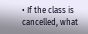• If the class is cancelled, what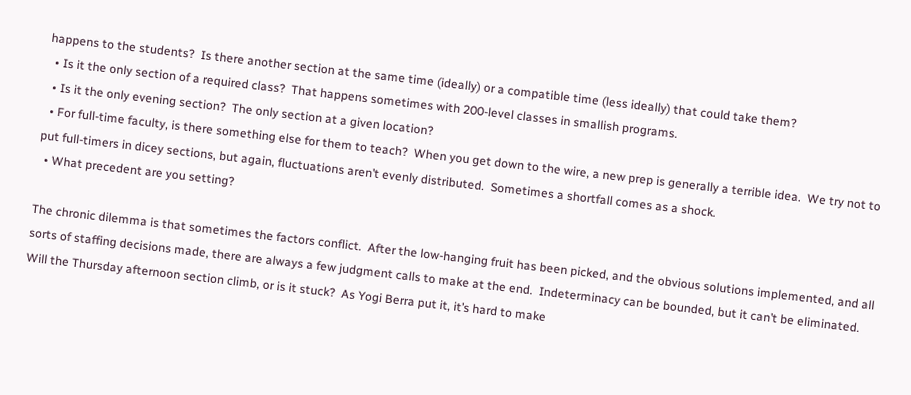happens to the students?  Is there another section at the same time (ideally) or a compatible time (less ideally) that could take them?
  • Is it the only section of a required class?  That happens sometimes with 200-level classes in smallish programs.
  • Is it the only evening section?  The only section at a given location?
  • For full-time faculty, is there something else for them to teach?  When you get down to the wire, a new prep is generally a terrible idea.  We try not to put full-timers in dicey sections, but again, fluctuations aren’t evenly distributed.  Sometimes a shortfall comes as a shock.
  • What precedent are you setting?

The chronic dilemma is that sometimes the factors conflict.  After the low-hanging fruit has been picked, and the obvious solutions implemented, and all sorts of staffing decisions made, there are always a few judgment calls to make at the end.  Indeterminacy can be bounded, but it can’t be eliminated.  Will the Thursday afternoon section climb, or is it stuck?  As Yogi Berra put it, it’s hard to make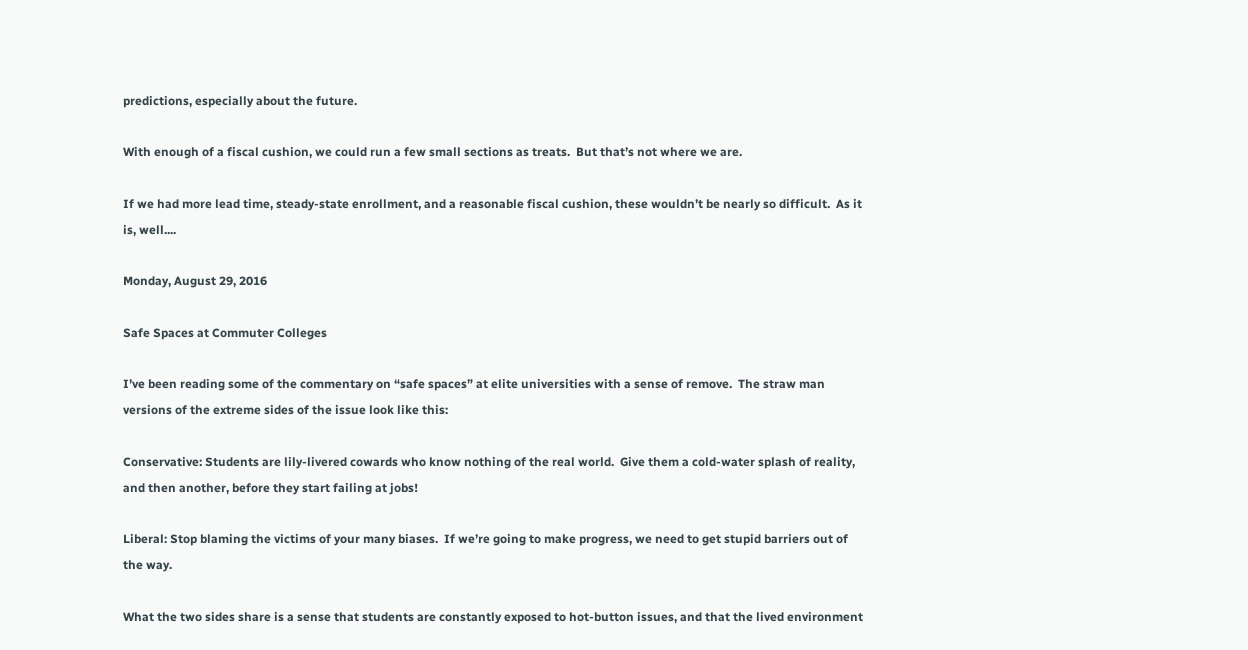predictions, especially about the future.

With enough of a fiscal cushion, we could run a few small sections as treats.  But that’s not where we are.

If we had more lead time, steady-state enrollment, and a reasonable fiscal cushion, these wouldn’t be nearly so difficult.  As it is, well....

Monday, August 29, 2016

Safe Spaces at Commuter Colleges

I’ve been reading some of the commentary on “safe spaces” at elite universities with a sense of remove.  The straw man versions of the extreme sides of the issue look like this:

Conservative: Students are lily-livered cowards who know nothing of the real world.  Give them a cold-water splash of reality, and then another, before they start failing at jobs!

Liberal: Stop blaming the victims of your many biases.  If we’re going to make progress, we need to get stupid barriers out of the way.

What the two sides share is a sense that students are constantly exposed to hot-button issues, and that the lived environment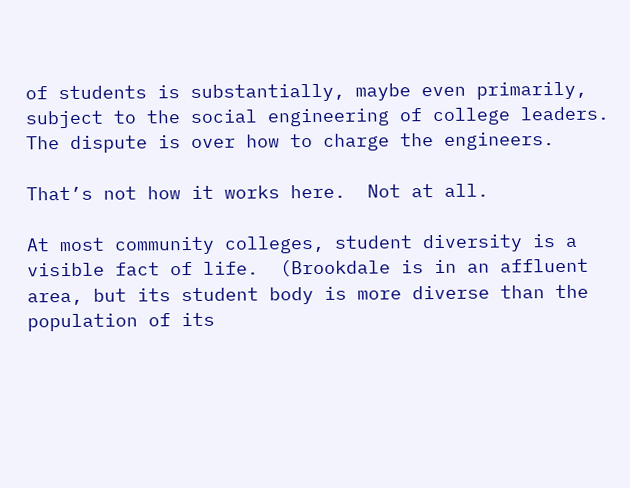of students is substantially, maybe even primarily, subject to the social engineering of college leaders.  The dispute is over how to charge the engineers.

That’s not how it works here.  Not at all.

At most community colleges, student diversity is a visible fact of life.  (Brookdale is in an affluent area, but its student body is more diverse than the population of its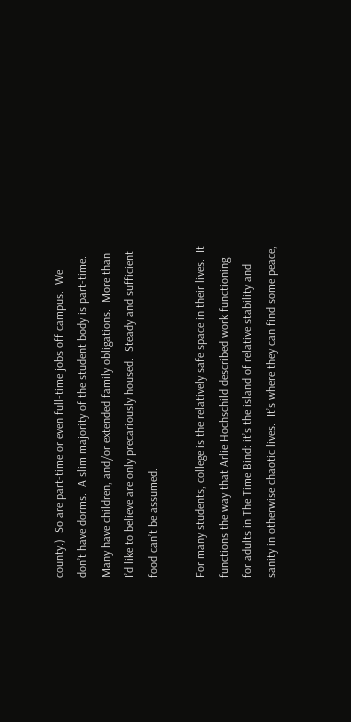county.)  So are part-time or even full-time jobs off campus.  We don’t have dorms.  A slim majority of the student body is part-time.  Many have children, and/or extended family obligations.  More than I’d like to believe are only precariously housed.  Steady and sufficient food can’t be assumed.

For many students, college is the relatively safe space in their lives.  It functions the way that Arlie Hochschild described work functioning for adults in The Time Bind: it’s the island of relative stability and sanity in otherwise chaotic lives.  It’s where they can find some peace,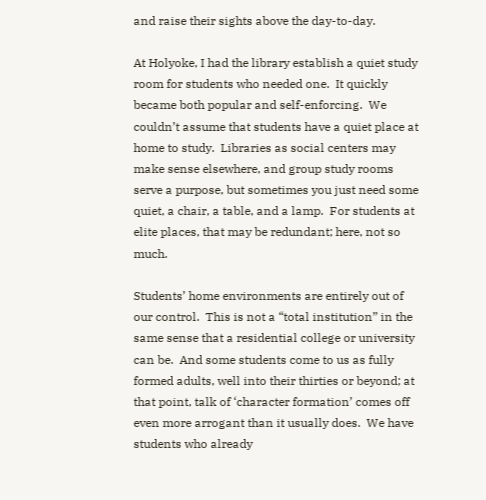and raise their sights above the day-to-day.

At Holyoke, I had the library establish a quiet study room for students who needed one.  It quickly became both popular and self-enforcing.  We couldn’t assume that students have a quiet place at home to study.  Libraries as social centers may make sense elsewhere, and group study rooms serve a purpose, but sometimes you just need some quiet, a chair, a table, and a lamp.  For students at elite places, that may be redundant; here, not so much.

Students’ home environments are entirely out of our control.  This is not a “total institution” in the same sense that a residential college or university can be.  And some students come to us as fully formed adults, well into their thirties or beyond; at that point, talk of ‘character formation’ comes off even more arrogant than it usually does.  We have students who already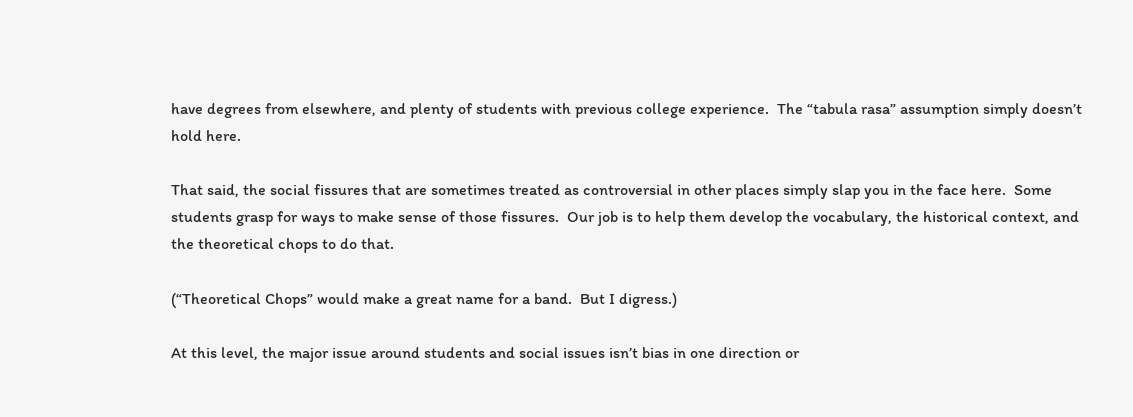have degrees from elsewhere, and plenty of students with previous college experience.  The “tabula rasa” assumption simply doesn’t hold here.

That said, the social fissures that are sometimes treated as controversial in other places simply slap you in the face here.  Some students grasp for ways to make sense of those fissures.  Our job is to help them develop the vocabulary, the historical context, and the theoretical chops to do that.

(“Theoretical Chops” would make a great name for a band.  But I digress.)

At this level, the major issue around students and social issues isn’t bias in one direction or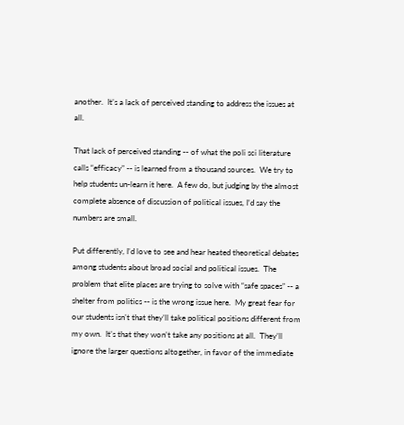another.  It’s a lack of perceived standing to address the issues at all.

That lack of perceived standing -- of what the poli sci literature calls “efficacy” -- is learned from a thousand sources.  We try to help students un-learn it here.  A few do, but judging by the almost complete absence of discussion of political issues, I’d say the numbers are small.

Put differently, I’d love to see and hear heated theoretical debates among students about broad social and political issues.  The problem that elite places are trying to solve with “safe spaces” -- a shelter from politics -- is the wrong issue here.  My great fear for our students isn’t that they’ll take political positions different from my own.  It’s that they won’t take any positions at all.  They’ll ignore the larger questions altogether, in favor of the immediate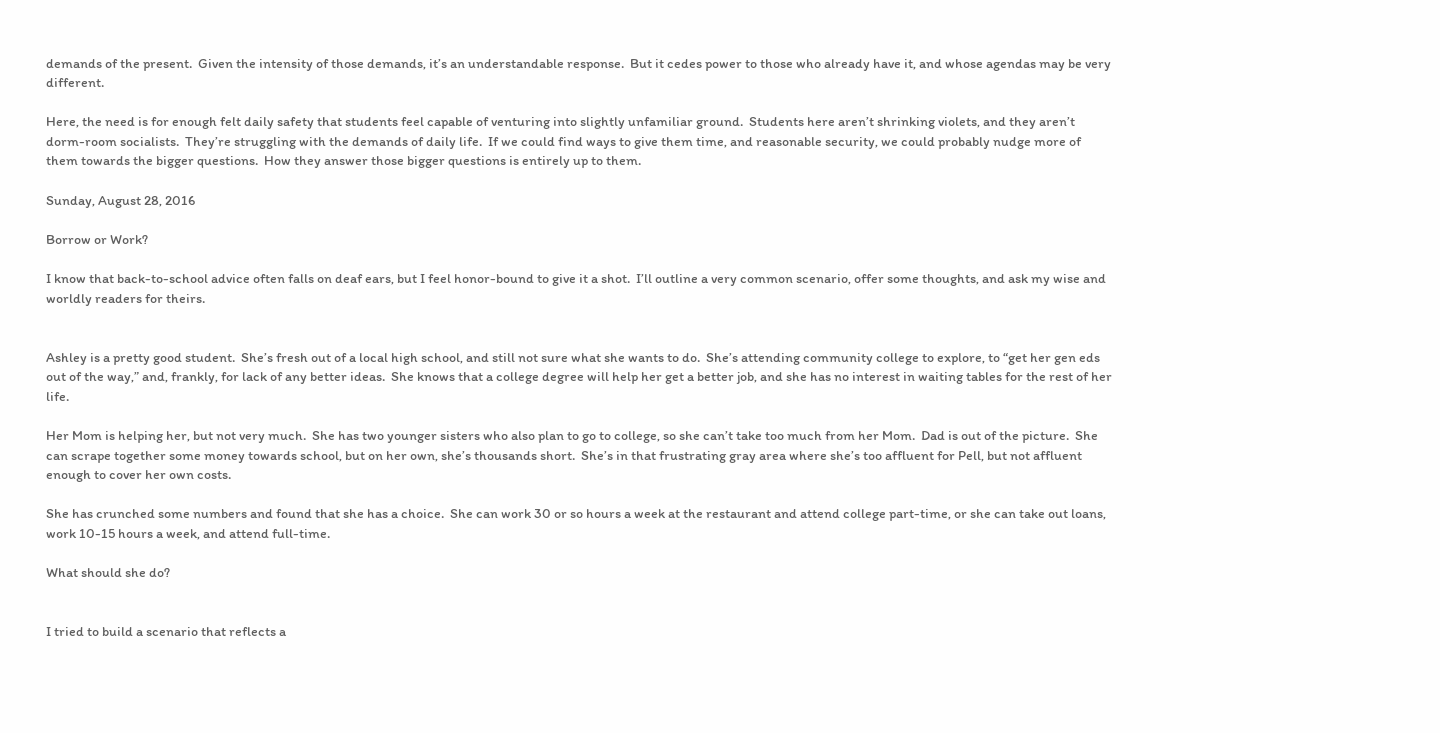demands of the present.  Given the intensity of those demands, it’s an understandable response.  But it cedes power to those who already have it, and whose agendas may be very different.

Here, the need is for enough felt daily safety that students feel capable of venturing into slightly unfamiliar ground.  Students here aren’t shrinking violets, and they aren’t dorm-room socialists.  They’re struggling with the demands of daily life.  If we could find ways to give them time, and reasonable security, we could probably nudge more of them towards the bigger questions.  How they answer those bigger questions is entirely up to them.

Sunday, August 28, 2016

Borrow or Work?

I know that back-to-school advice often falls on deaf ears, but I feel honor-bound to give it a shot.  I’ll outline a very common scenario, offer some thoughts, and ask my wise and worldly readers for theirs.


Ashley is a pretty good student.  She’s fresh out of a local high school, and still not sure what she wants to do.  She’s attending community college to explore, to “get her gen eds out of the way,” and, frankly, for lack of any better ideas.  She knows that a college degree will help her get a better job, and she has no interest in waiting tables for the rest of her life.

Her Mom is helping her, but not very much.  She has two younger sisters who also plan to go to college, so she can’t take too much from her Mom.  Dad is out of the picture.  She can scrape together some money towards school, but on her own, she’s thousands short.  She’s in that frustrating gray area where she’s too affluent for Pell, but not affluent enough to cover her own costs.

She has crunched some numbers and found that she has a choice.  She can work 30 or so hours a week at the restaurant and attend college part-time, or she can take out loans, work 10-15 hours a week, and attend full-time.

What should she do?


I tried to build a scenario that reflects a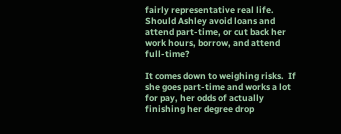fairly representative real life.  Should Ashley avoid loans and attend part-time, or cut back her work hours, borrow, and attend full-time?

It comes down to weighing risks.  If she goes part-time and works a lot for pay, her odds of actually finishing her degree drop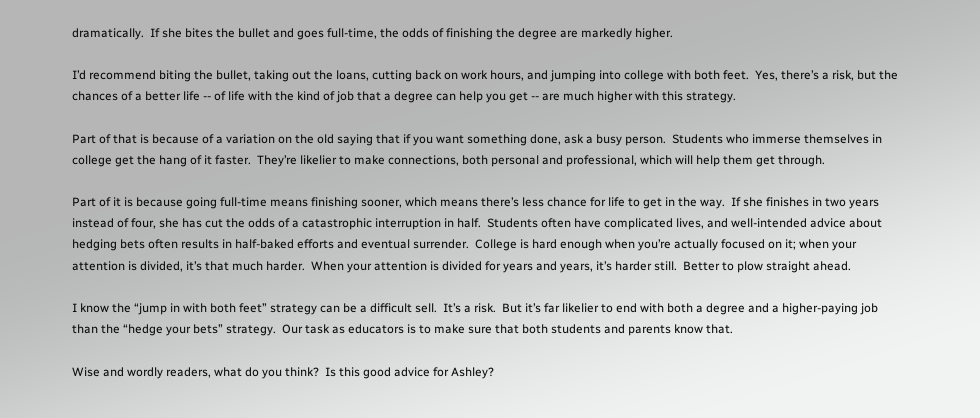dramatically.  If she bites the bullet and goes full-time, the odds of finishing the degree are markedly higher.

I’d recommend biting the bullet, taking out the loans, cutting back on work hours, and jumping into college with both feet.  Yes, there’s a risk, but the chances of a better life -- of life with the kind of job that a degree can help you get -- are much higher with this strategy.

Part of that is because of a variation on the old saying that if you want something done, ask a busy person.  Students who immerse themselves in college get the hang of it faster.  They’re likelier to make connections, both personal and professional, which will help them get through.

Part of it is because going full-time means finishing sooner, which means there’s less chance for life to get in the way.  If she finishes in two years instead of four, she has cut the odds of a catastrophic interruption in half.  Students often have complicated lives, and well-intended advice about hedging bets often results in half-baked efforts and eventual surrender.  College is hard enough when you’re actually focused on it; when your attention is divided, it’s that much harder.  When your attention is divided for years and years, it’s harder still.  Better to plow straight ahead.

I know the “jump in with both feet” strategy can be a difficult sell.  It’s a risk.  But it’s far likelier to end with both a degree and a higher-paying job than the “hedge your bets” strategy.  Our task as educators is to make sure that both students and parents know that.

Wise and wordly readers, what do you think?  Is this good advice for Ashley?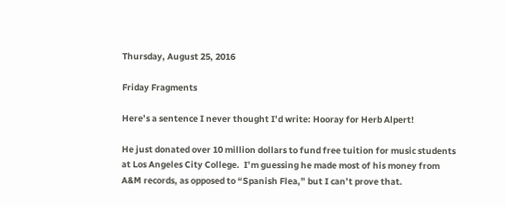Thursday, August 25, 2016

Friday Fragments

Here’s a sentence I never thought I’d write: Hooray for Herb Alpert!

He just donated over 10 million dollars to fund free tuition for music students at Los Angeles City College.  I’m guessing he made most of his money from A&M records, as opposed to “Spanish Flea,” but I can’t prove that.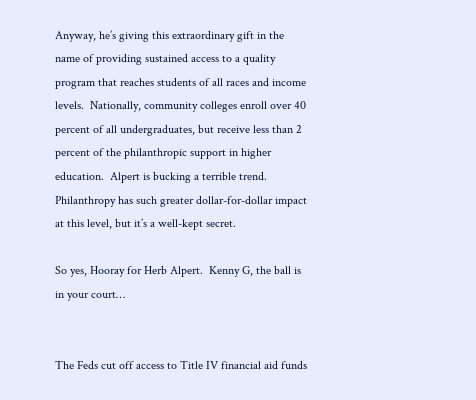Anyway, he’s giving this extraordinary gift in the name of providing sustained access to a quality program that reaches students of all races and income levels.  Nationally, community colleges enroll over 40 percent of all undergraduates, but receive less than 2 percent of the philanthropic support in higher education.  Alpert is bucking a terrible trend.  Philanthropy has such greater dollar-for-dollar impact at this level, but it’s a well-kept secret.

So yes, Hooray for Herb Alpert.  Kenny G, the ball is in your court…


The Feds cut off access to Title IV financial aid funds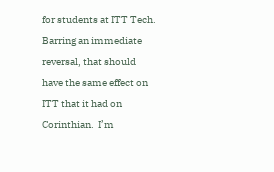for students at ITT Tech.  Barring an immediate reversal, that should have the same effect on ITT that it had on Corinthian.  I’m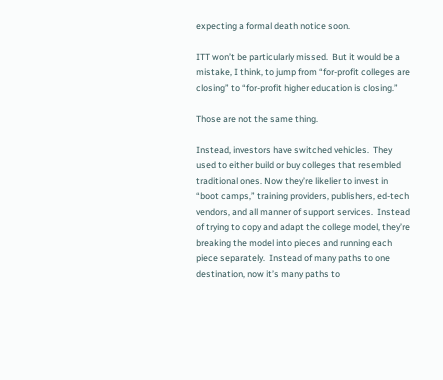expecting a formal death notice soon.

ITT won’t be particularly missed.  But it would be a mistake, I think, to jump from “for-profit colleges are closing” to “for-profit higher education is closing.”

Those are not the same thing.

Instead, investors have switched vehicles.  They used to either build or buy colleges that resembled traditional ones. Now they’re likelier to invest in “boot camps,” training providers, publishers, ed-tech vendors, and all manner of support services.  Instead of trying to copy and adapt the college model, they’re breaking the model into pieces and running each piece separately.  Instead of many paths to one destination, now it’s many paths to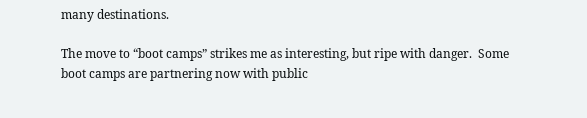many destinations.

The move to “boot camps” strikes me as interesting, but ripe with danger.  Some boot camps are partnering now with public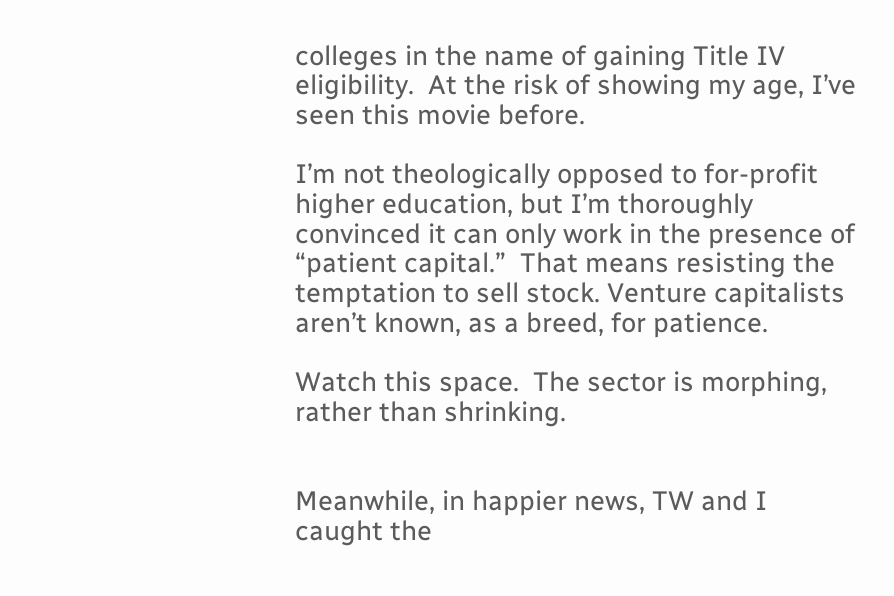colleges in the name of gaining Title IV eligibility.  At the risk of showing my age, I’ve seen this movie before.

I’m not theologically opposed to for-profit higher education, but I’m thoroughly convinced it can only work in the presence of “patient capital.”  That means resisting the temptation to sell stock. Venture capitalists aren’t known, as a breed, for patience.

Watch this space.  The sector is morphing, rather than shrinking.


Meanwhile, in happier news, TW and I caught the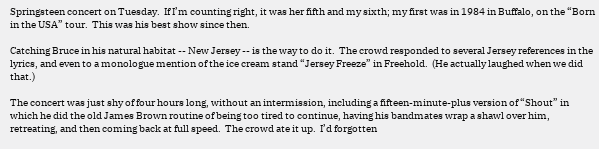Springsteen concert on Tuesday.  If I’m counting right, it was her fifth and my sixth; my first was in 1984 in Buffalo, on the “Born in the USA” tour.  This was his best show since then.

Catching Bruce in his natural habitat -- New Jersey -- is the way to do it.  The crowd responded to several Jersey references in the lyrics, and even to a monologue mention of the ice cream stand “Jersey Freeze” in Freehold.  (He actually laughed when we did that.)

The concert was just shy of four hours long, without an intermission, including a fifteen-minute-plus version of “Shout” in which he did the old James Brown routine of being too tired to continue, having his bandmates wrap a shawl over him, retreating, and then coming back at full speed.  The crowd ate it up.  I’d forgotten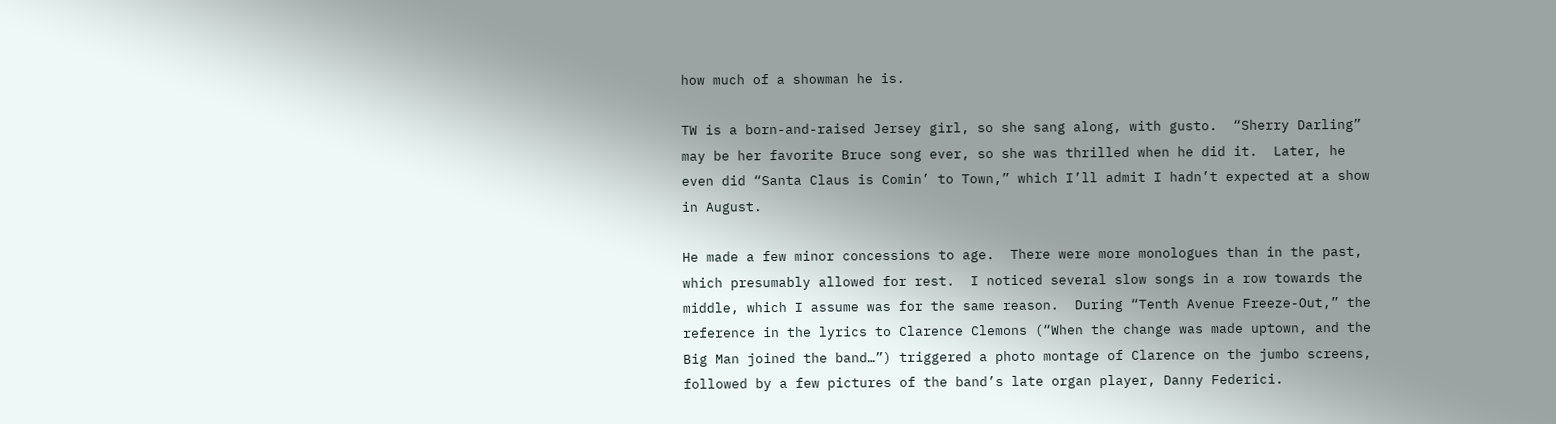how much of a showman he is.

TW is a born-and-raised Jersey girl, so she sang along, with gusto.  “Sherry Darling” may be her favorite Bruce song ever, so she was thrilled when he did it.  Later, he even did “Santa Claus is Comin’ to Town,” which I’ll admit I hadn’t expected at a show in August.

He made a few minor concessions to age.  There were more monologues than in the past, which presumably allowed for rest.  I noticed several slow songs in a row towards the middle, which I assume was for the same reason.  During “Tenth Avenue Freeze-Out,” the reference in the lyrics to Clarence Clemons (“When the change was made uptown, and the Big Man joined the band…”) triggered a photo montage of Clarence on the jumbo screens, followed by a few pictures of the band’s late organ player, Danny Federici.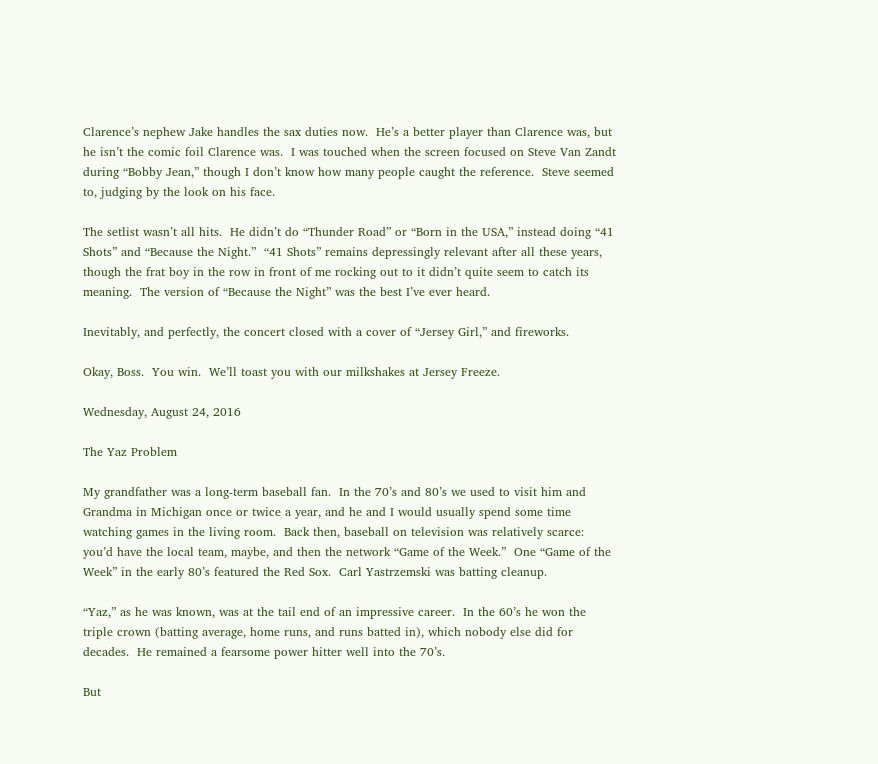Clarence’s nephew Jake handles the sax duties now.  He’s a better player than Clarence was, but he isn’t the comic foil Clarence was.  I was touched when the screen focused on Steve Van Zandt during “Bobby Jean,” though I don’t know how many people caught the reference.  Steve seemed to, judging by the look on his face.

The setlist wasn’t all hits.  He didn’t do “Thunder Road” or “Born in the USA,” instead doing “41 Shots” and “Because the Night.”  “41 Shots” remains depressingly relevant after all these years, though the frat boy in the row in front of me rocking out to it didn’t quite seem to catch its meaning.  The version of “Because the Night” was the best I’ve ever heard.

Inevitably, and perfectly, the concert closed with a cover of “Jersey Girl,” and fireworks.

Okay, Boss.  You win.  We’ll toast you with our milkshakes at Jersey Freeze.

Wednesday, August 24, 2016

The Yaz Problem

My grandfather was a long-term baseball fan.  In the 70’s and 80’s we used to visit him and Grandma in Michigan once or twice a year, and he and I would usually spend some time watching games in the living room.  Back then, baseball on television was relatively scarce: you’d have the local team, maybe, and then the network “Game of the Week.”  One “Game of the Week” in the early 80’s featured the Red Sox.  Carl Yastrzemski was batting cleanup.

“Yaz,” as he was known, was at the tail end of an impressive career.  In the 60’s he won the triple crown (batting average, home runs, and runs batted in), which nobody else did for decades.  He remained a fearsome power hitter well into the 70’s.

But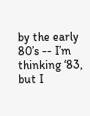by the early 80’s -- I’m thinking ‘83, but I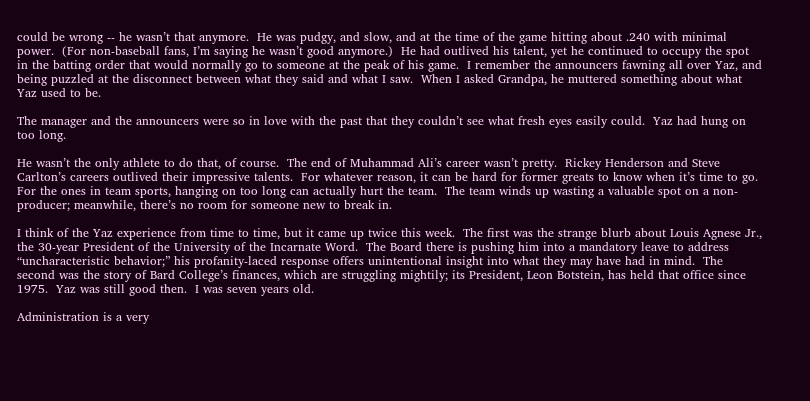could be wrong -- he wasn’t that anymore.  He was pudgy, and slow, and at the time of the game hitting about .240 with minimal power.  (For non-baseball fans, I’m saying he wasn’t good anymore.)  He had outlived his talent, yet he continued to occupy the spot in the batting order that would normally go to someone at the peak of his game.  I remember the announcers fawning all over Yaz, and being puzzled at the disconnect between what they said and what I saw.  When I asked Grandpa, he muttered something about what Yaz used to be.

The manager and the announcers were so in love with the past that they couldn’t see what fresh eyes easily could.  Yaz had hung on too long.

He wasn’t the only athlete to do that, of course.  The end of Muhammad Ali’s career wasn’t pretty.  Rickey Henderson and Steve Carlton’s careers outlived their impressive talents.  For whatever reason, it can be hard for former greats to know when it’s time to go.  For the ones in team sports, hanging on too long can actually hurt the team.  The team winds up wasting a valuable spot on a non-producer; meanwhile, there’s no room for someone new to break in.

I think of the Yaz experience from time to time, but it came up twice this week.  The first was the strange blurb about Louis Agnese Jr., the 30-year President of the University of the Incarnate Word.  The Board there is pushing him into a mandatory leave to address “uncharacteristic behavior;” his profanity-laced response offers unintentional insight into what they may have had in mind.  The second was the story of Bard College’s finances, which are struggling mightily; its President, Leon Botstein, has held that office since 1975.  Yaz was still good then.  I was seven years old.

Administration is a very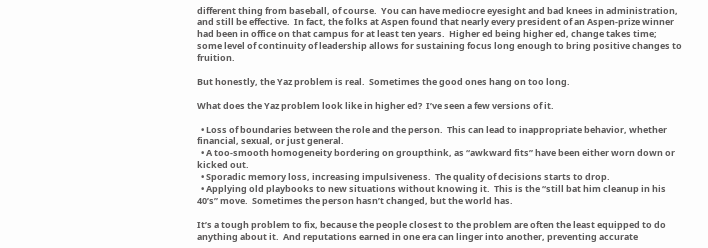different thing from baseball, of course.  You can have mediocre eyesight and bad knees in administration, and still be effective.  In fact, the folks at Aspen found that nearly every president of an Aspen-prize winner had been in office on that campus for at least ten years.  Higher ed being higher ed, change takes time; some level of continuity of leadership allows for sustaining focus long enough to bring positive changes to fruition.

But honestly, the Yaz problem is real.  Sometimes the good ones hang on too long.

What does the Yaz problem look like in higher ed?  I’ve seen a few versions of it.

  • Loss of boundaries between the role and the person.  This can lead to inappropriate behavior, whether financial, sexual, or just general.
  • A too-smooth homogeneity bordering on groupthink, as “awkward fits” have been either worn down or kicked out.
  • Sporadic memory loss, increasing impulsiveness.  The quality of decisions starts to drop.
  • Applying old playbooks to new situations without knowing it.  This is the “still bat him cleanup in his 40’s” move.  Sometimes the person hasn’t changed, but the world has.

It’s a tough problem to fix, because the people closest to the problem are often the least equipped to do anything about it.  And reputations earned in one era can linger into another, preventing accurate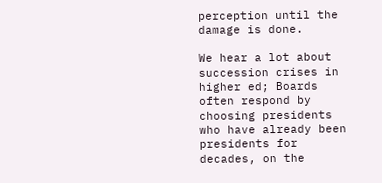perception until the damage is done.

We hear a lot about succession crises in higher ed; Boards often respond by choosing presidents who have already been presidents for decades, on the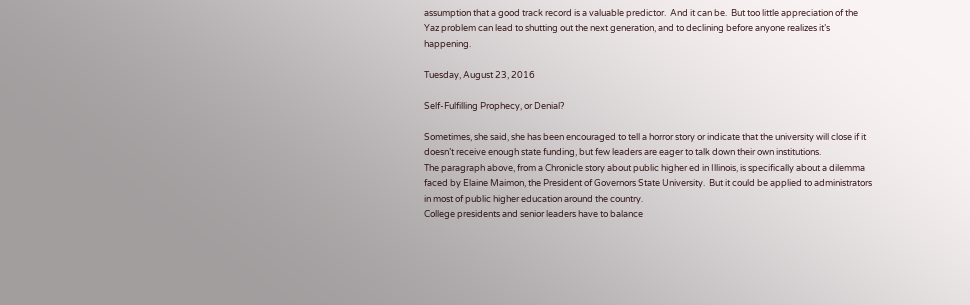assumption that a good track record is a valuable predictor.  And it can be.  But too little appreciation of the Yaz problem can lead to shutting out the next generation, and to declining before anyone realizes it’s happening.

Tuesday, August 23, 2016

Self-Fulfilling Prophecy, or Denial?

Sometimes, she said, she has been encouraged to tell a horror story or indicate that the university will close if it doesn’t receive enough state funding, but few leaders are eager to talk down their own institutions.
The paragraph above, from a Chronicle story about public higher ed in Illinois, is specifically about a dilemma faced by Elaine Maimon, the President of Governors State University.  But it could be applied to administrators in most of public higher education around the country.
College presidents and senior leaders have to balance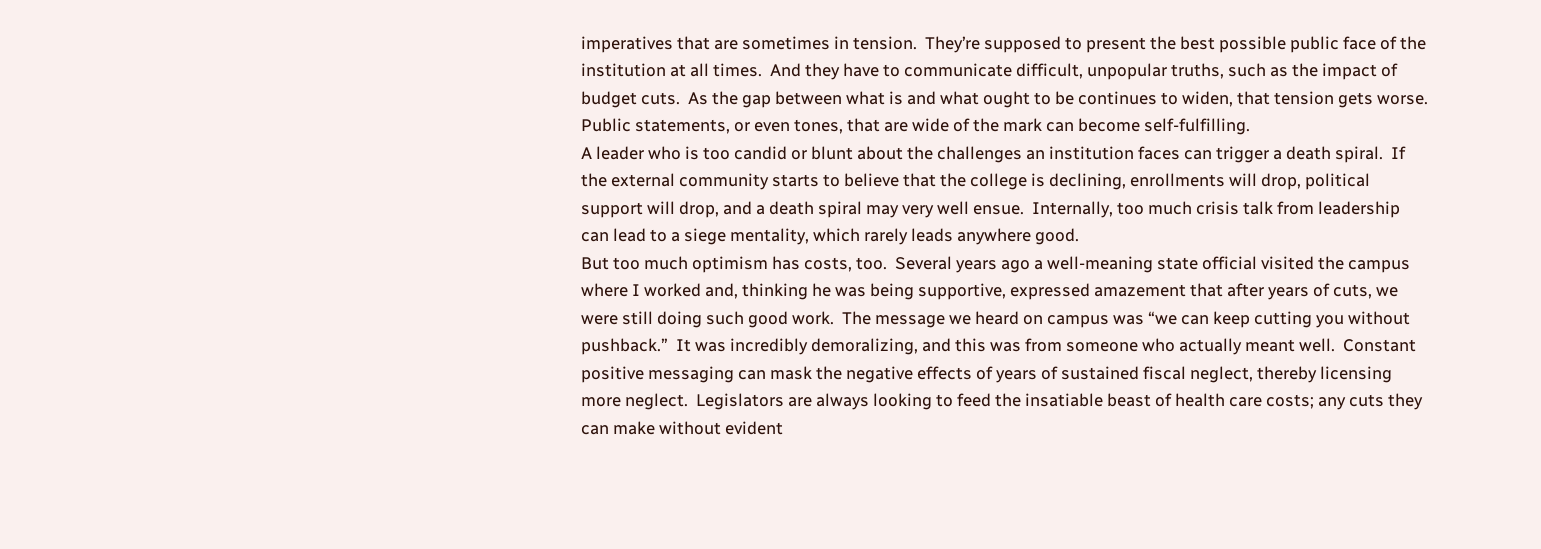imperatives that are sometimes in tension.  They’re supposed to present the best possible public face of the institution at all times.  And they have to communicate difficult, unpopular truths, such as the impact of budget cuts.  As the gap between what is and what ought to be continues to widen, that tension gets worse.
Public statements, or even tones, that are wide of the mark can become self-fulfilling.
A leader who is too candid or blunt about the challenges an institution faces can trigger a death spiral.  If the external community starts to believe that the college is declining, enrollments will drop, political support will drop, and a death spiral may very well ensue.  Internally, too much crisis talk from leadership can lead to a siege mentality, which rarely leads anywhere good.
But too much optimism has costs, too.  Several years ago a well-meaning state official visited the campus where I worked and, thinking he was being supportive, expressed amazement that after years of cuts, we were still doing such good work.  The message we heard on campus was “we can keep cutting you without pushback.”  It was incredibly demoralizing, and this was from someone who actually meant well.  Constant positive messaging can mask the negative effects of years of sustained fiscal neglect, thereby licensing more neglect.  Legislators are always looking to feed the insatiable beast of health care costs; any cuts they can make without evident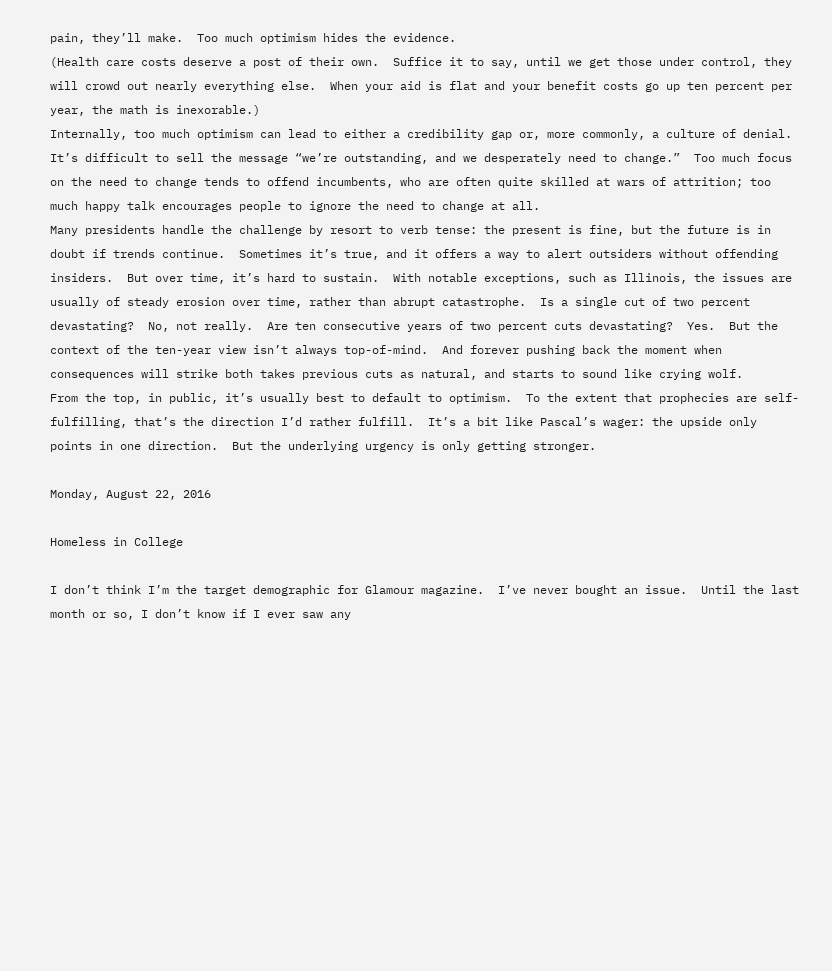pain, they’ll make.  Too much optimism hides the evidence.
(Health care costs deserve a post of their own.  Suffice it to say, until we get those under control, they will crowd out nearly everything else.  When your aid is flat and your benefit costs go up ten percent per year, the math is inexorable.)
Internally, too much optimism can lead to either a credibility gap or, more commonly, a culture of denial.  It’s difficult to sell the message “we’re outstanding, and we desperately need to change.”  Too much focus on the need to change tends to offend incumbents, who are often quite skilled at wars of attrition; too much happy talk encourages people to ignore the need to change at all.
Many presidents handle the challenge by resort to verb tense: the present is fine, but the future is in doubt if trends continue.  Sometimes it’s true, and it offers a way to alert outsiders without offending insiders.  But over time, it’s hard to sustain.  With notable exceptions, such as Illinois, the issues are usually of steady erosion over time, rather than abrupt catastrophe.  Is a single cut of two percent devastating?  No, not really.  Are ten consecutive years of two percent cuts devastating?  Yes.  But the context of the ten-year view isn’t always top-of-mind.  And forever pushing back the moment when consequences will strike both takes previous cuts as natural, and starts to sound like crying wolf.
From the top, in public, it’s usually best to default to optimism.  To the extent that prophecies are self-fulfilling, that’s the direction I’d rather fulfill.  It’s a bit like Pascal’s wager: the upside only points in one direction.  But the underlying urgency is only getting stronger.

Monday, August 22, 2016

Homeless in College

I don’t think I’m the target demographic for Glamour magazine.  I’ve never bought an issue.  Until the last month or so, I don’t know if I ever saw any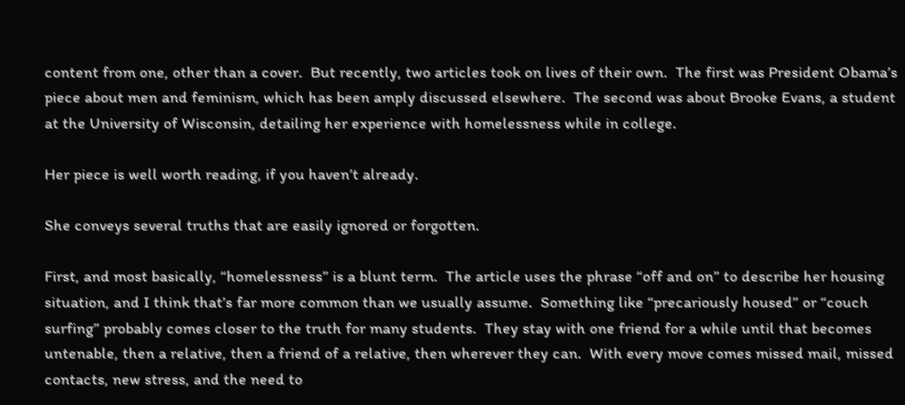content from one, other than a cover.  But recently, two articles took on lives of their own.  The first was President Obama’s piece about men and feminism, which has been amply discussed elsewhere.  The second was about Brooke Evans, a student at the University of Wisconsin, detailing her experience with homelessness while in college.

Her piece is well worth reading, if you haven’t already.

She conveys several truths that are easily ignored or forgotten.

First, and most basically, “homelessness” is a blunt term.  The article uses the phrase “off and on” to describe her housing situation, and I think that’s far more common than we usually assume.  Something like “precariously housed” or “couch surfing” probably comes closer to the truth for many students.  They stay with one friend for a while until that becomes untenable, then a relative, then a friend of a relative, then wherever they can.  With every move comes missed mail, missed contacts, new stress, and the need to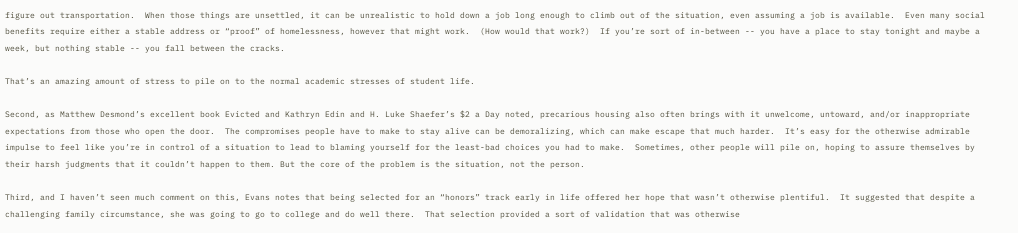figure out transportation.  When those things are unsettled, it can be unrealistic to hold down a job long enough to climb out of the situation, even assuming a job is available.  Even many social benefits require either a stable address or “proof” of homelessness, however that might work.  (How would that work?)  If you’re sort of in-between -- you have a place to stay tonight and maybe a week, but nothing stable -- you fall between the cracks.

That’s an amazing amount of stress to pile on to the normal academic stresses of student life.

Second, as Matthew Desmond’s excellent book Evicted and Kathryn Edin and H. Luke Shaefer’s $2 a Day noted, precarious housing also often brings with it unwelcome, untoward, and/or inappropriate expectations from those who open the door.  The compromises people have to make to stay alive can be demoralizing, which can make escape that much harder.  It’s easy for the otherwise admirable impulse to feel like you’re in control of a situation to lead to blaming yourself for the least-bad choices you had to make.  Sometimes, other people will pile on, hoping to assure themselves by their harsh judgments that it couldn’t happen to them. But the core of the problem is the situation, not the person.

Third, and I haven’t seen much comment on this, Evans notes that being selected for an “honors” track early in life offered her hope that wasn’t otherwise plentiful.  It suggested that despite a challenging family circumstance, she was going to go to college and do well there.  That selection provided a sort of validation that was otherwise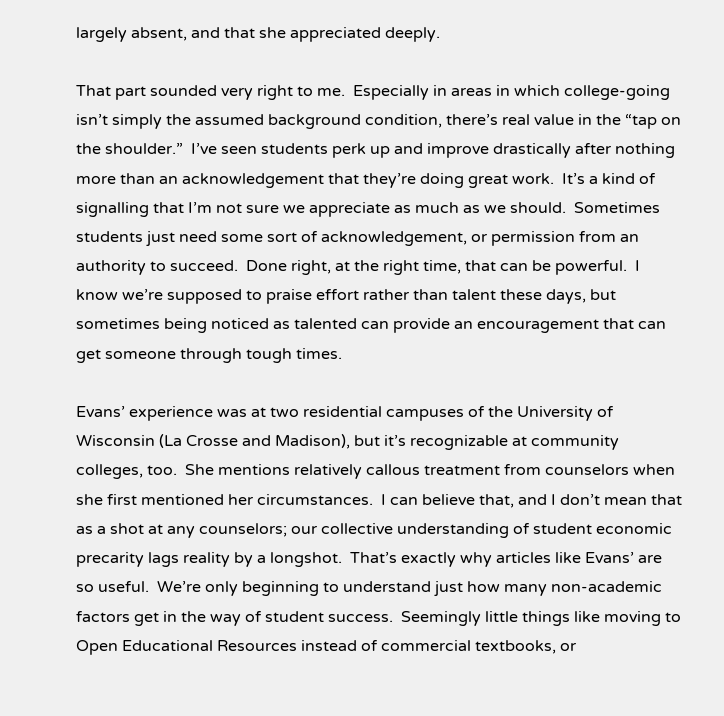largely absent, and that she appreciated deeply.

That part sounded very right to me.  Especially in areas in which college-going isn’t simply the assumed background condition, there’s real value in the “tap on the shoulder.”  I’ve seen students perk up and improve drastically after nothing more than an acknowledgement that they’re doing great work.  It’s a kind of signalling that I’m not sure we appreciate as much as we should.  Sometimes students just need some sort of acknowledgement, or permission from an authority to succeed.  Done right, at the right time, that can be powerful.  I know we’re supposed to praise effort rather than talent these days, but sometimes being noticed as talented can provide an encouragement that can get someone through tough times.

Evans’ experience was at two residential campuses of the University of Wisconsin (La Crosse and Madison), but it’s recognizable at community colleges, too.  She mentions relatively callous treatment from counselors when she first mentioned her circumstances.  I can believe that, and I don’t mean that as a shot at any counselors; our collective understanding of student economic precarity lags reality by a longshot.  That’s exactly why articles like Evans’ are so useful.  We’re only beginning to understand just how many non-academic factors get in the way of student success.  Seemingly little things like moving to Open Educational Resources instead of commercial textbooks, or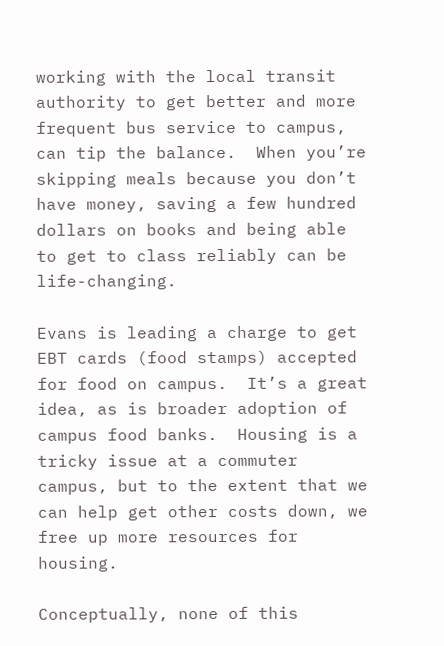working with the local transit authority to get better and more frequent bus service to campus, can tip the balance.  When you’re skipping meals because you don’t have money, saving a few hundred dollars on books and being able to get to class reliably can be life-changing.

Evans is leading a charge to get EBT cards (food stamps) accepted for food on campus.  It’s a great idea, as is broader adoption of campus food banks.  Housing is a tricky issue at a commuter campus, but to the extent that we can help get other costs down, we free up more resources for housing.

Conceptually, none of this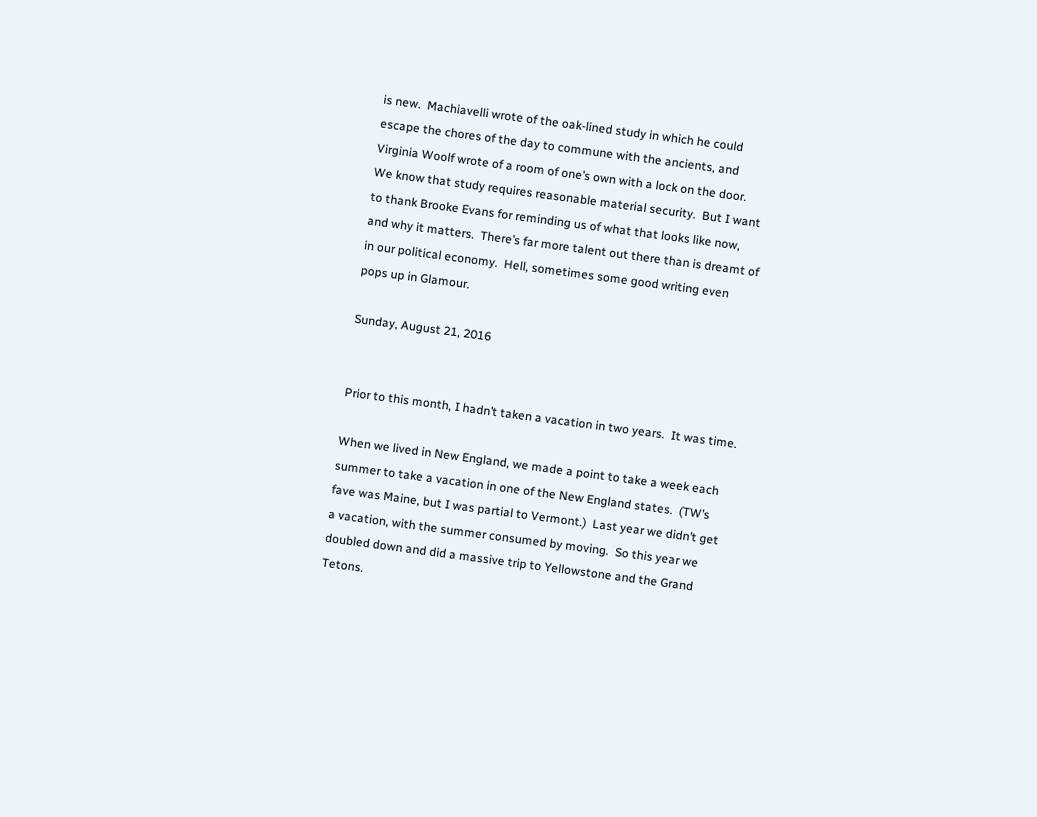is new.  Machiavelli wrote of the oak-lined study in which he could escape the chores of the day to commune with the ancients, and Virginia Woolf wrote of a room of one’s own with a lock on the door.  We know that study requires reasonable material security.  But I want to thank Brooke Evans for reminding us of what that looks like now, and why it matters.  There’s far more talent out there than is dreamt of in our political economy.  Hell, sometimes some good writing even pops up in Glamour.

Sunday, August 21, 2016


Prior to this month, I hadn’t taken a vacation in two years.  It was time.

When we lived in New England, we made a point to take a week each summer to take a vacation in one of the New England states.  (TW’s fave was Maine, but I was partial to Vermont.)  Last year we didn’t get a vacation, with the summer consumed by moving.  So this year we doubled down and did a massive trip to Yellowstone and the Grand Tetons.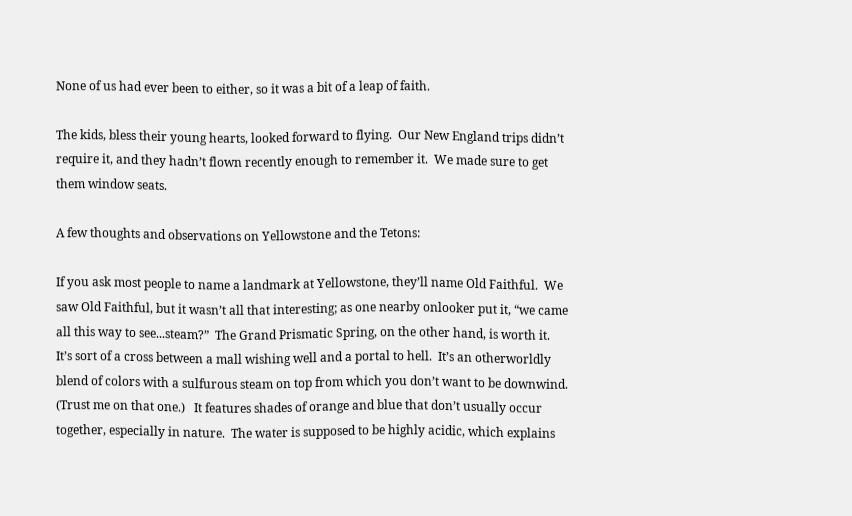None of us had ever been to either, so it was a bit of a leap of faith.

The kids, bless their young hearts, looked forward to flying.  Our New England trips didn’t require it, and they hadn’t flown recently enough to remember it.  We made sure to get them window seats.

A few thoughts and observations on Yellowstone and the Tetons:

If you ask most people to name a landmark at Yellowstone, they’ll name Old Faithful.  We saw Old Faithful, but it wasn’t all that interesting; as one nearby onlooker put it, “we came all this way to see...steam?”  The Grand Prismatic Spring, on the other hand, is worth it.  It’s sort of a cross between a mall wishing well and a portal to hell.  It’s an otherworldly blend of colors with a sulfurous steam on top from which you don’t want to be downwind.  (Trust me on that one.)   It features shades of orange and blue that don’t usually occur together, especially in nature.  The water is supposed to be highly acidic, which explains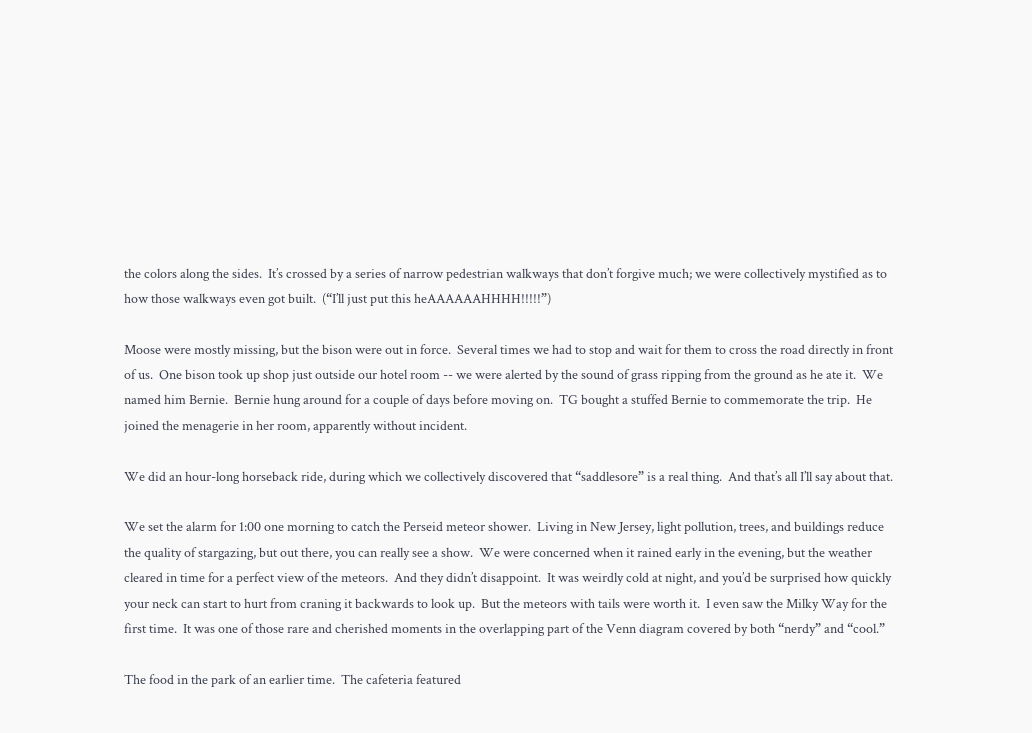the colors along the sides.  It’s crossed by a series of narrow pedestrian walkways that don’t forgive much; we were collectively mystified as to how those walkways even got built.  (“I’ll just put this heAAAAAAHHHH!!!!!”)

Moose were mostly missing, but the bison were out in force.  Several times we had to stop and wait for them to cross the road directly in front of us.  One bison took up shop just outside our hotel room -- we were alerted by the sound of grass ripping from the ground as he ate it.  We named him Bernie.  Bernie hung around for a couple of days before moving on.  TG bought a stuffed Bernie to commemorate the trip.  He joined the menagerie in her room, apparently without incident.

We did an hour-long horseback ride, during which we collectively discovered that “saddlesore” is a real thing.  And that’s all I’ll say about that.

We set the alarm for 1:00 one morning to catch the Perseid meteor shower.  Living in New Jersey, light pollution, trees, and buildings reduce the quality of stargazing, but out there, you can really see a show.  We were concerned when it rained early in the evening, but the weather cleared in time for a perfect view of the meteors.  And they didn’t disappoint.  It was weirdly cold at night, and you’d be surprised how quickly your neck can start to hurt from craning it backwards to look up.  But the meteors with tails were worth it.  I even saw the Milky Way for the first time.  It was one of those rare and cherished moments in the overlapping part of the Venn diagram covered by both “nerdy” and “cool.”

The food in the park of an earlier time.  The cafeteria featured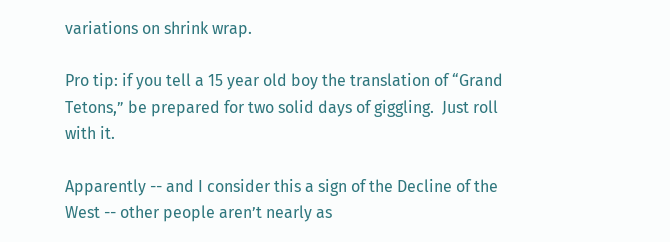variations on shrink wrap.

Pro tip: if you tell a 15 year old boy the translation of “Grand Tetons,” be prepared for two solid days of giggling.  Just roll with it.

Apparently -- and I consider this a sign of the Decline of the West -- other people aren’t nearly as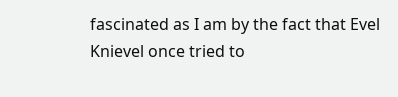fascinated as I am by the fact that Evel Knievel once tried to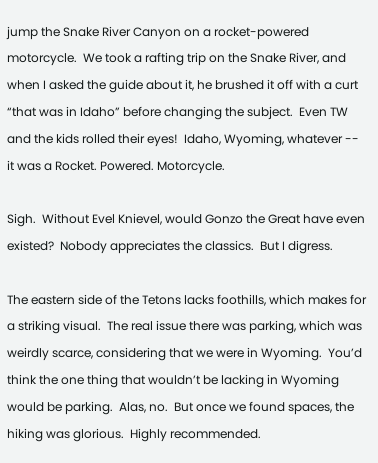jump the Snake River Canyon on a rocket-powered motorcycle.  We took a rafting trip on the Snake River, and when I asked the guide about it, he brushed it off with a curt “that was in Idaho” before changing the subject.  Even TW and the kids rolled their eyes!  Idaho, Wyoming, whatever -- it was a Rocket. Powered. Motorcycle.

Sigh.  Without Evel Knievel, would Gonzo the Great have even existed?  Nobody appreciates the classics.  But I digress.

The eastern side of the Tetons lacks foothills, which makes for a striking visual.  The real issue there was parking, which was weirdly scarce, considering that we were in Wyoming.  You’d think the one thing that wouldn’t be lacking in Wyoming would be parking.  Alas, no.  But once we found spaces, the hiking was glorious.  Highly recommended.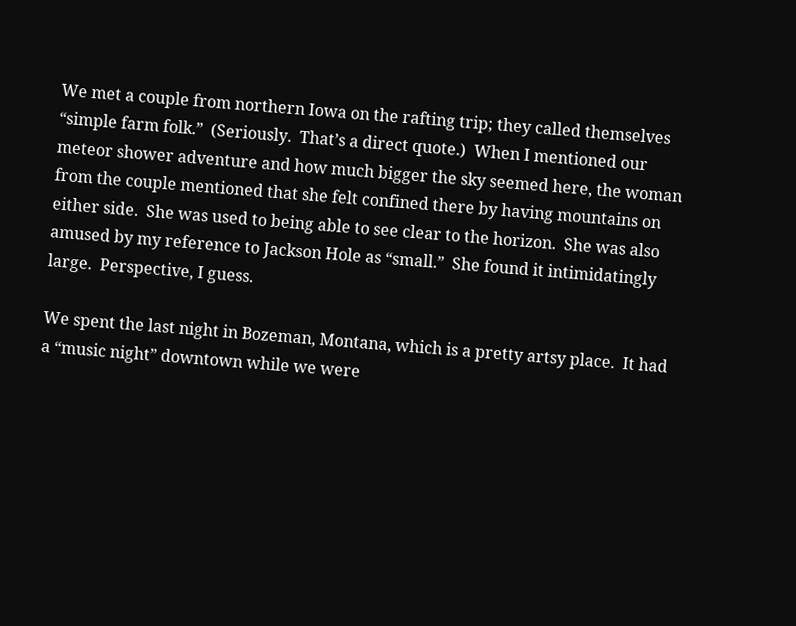We met a couple from northern Iowa on the rafting trip; they called themselves “simple farm folk.”  (Seriously.  That’s a direct quote.)  When I mentioned our meteor shower adventure and how much bigger the sky seemed here, the woman from the couple mentioned that she felt confined there by having mountains on either side.  She was used to being able to see clear to the horizon.  She was also amused by my reference to Jackson Hole as “small.”  She found it intimidatingly large.  Perspective, I guess.

We spent the last night in Bozeman, Montana, which is a pretty artsy place.  It had a “music night” downtown while we were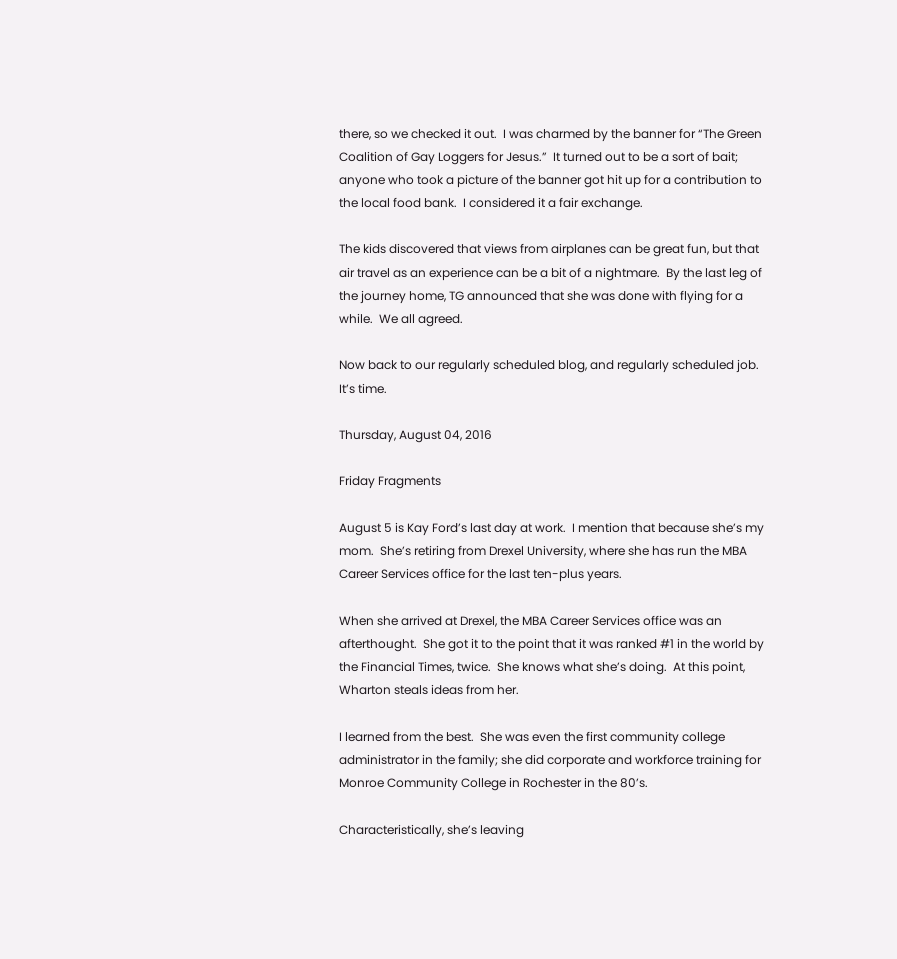there, so we checked it out.  I was charmed by the banner for “The Green Coalition of Gay Loggers for Jesus.”  It turned out to be a sort of bait; anyone who took a picture of the banner got hit up for a contribution to the local food bank.  I considered it a fair exchange.

The kids discovered that views from airplanes can be great fun, but that air travel as an experience can be a bit of a nightmare.  By the last leg of the journey home, TG announced that she was done with flying for a while.  We all agreed.

Now back to our regularly scheduled blog, and regularly scheduled job.  It’s time.

Thursday, August 04, 2016

Friday Fragments

August 5 is Kay Ford’s last day at work.  I mention that because she’s my mom.  She’s retiring from Drexel University, where she has run the MBA Career Services office for the last ten-plus years.

When she arrived at Drexel, the MBA Career Services office was an afterthought.  She got it to the point that it was ranked #1 in the world by the Financial Times, twice.  She knows what she’s doing.  At this point, Wharton steals ideas from her.

I learned from the best.  She was even the first community college administrator in the family; she did corporate and workforce training for Monroe Community College in Rochester in the 80’s.

Characteristically, she’s leaving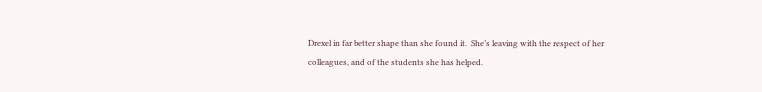Drexel in far better shape than she found it.  She’s leaving with the respect of her colleagues, and of the students she has helped.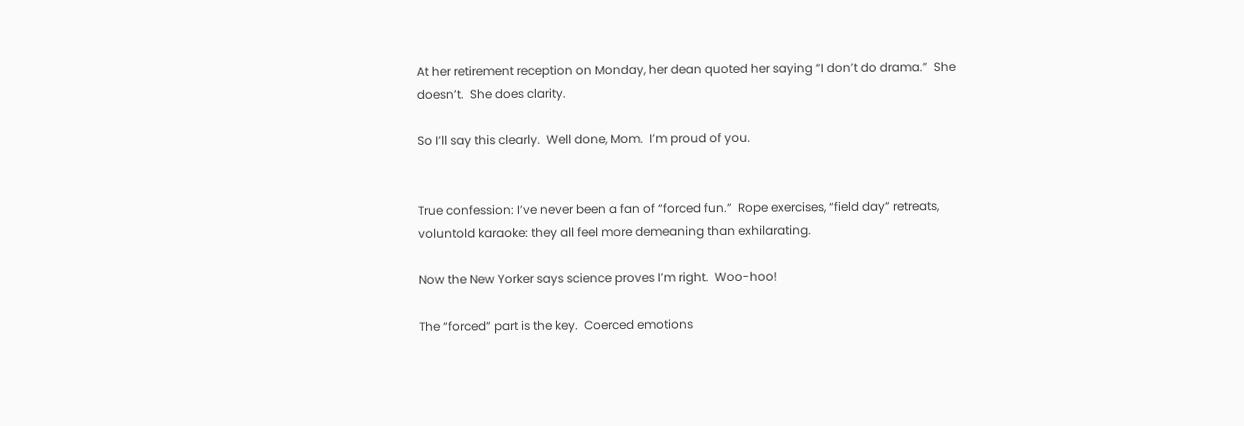At her retirement reception on Monday, her dean quoted her saying “I don’t do drama.”  She doesn’t.  She does clarity.

So I’ll say this clearly.  Well done, Mom.  I’m proud of you.


True confession: I’ve never been a fan of “forced fun.”  Rope exercises, “field day” retreats, voluntold karaoke: they all feel more demeaning than exhilarating.

Now the New Yorker says science proves I’m right.  Woo-hoo!

The “forced” part is the key.  Coerced emotions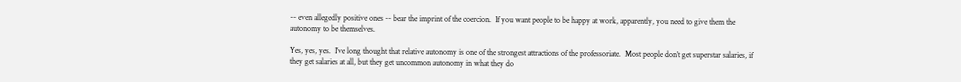-- even allegedly positive ones -- bear the imprint of the coercion.  If you want people to be happy at work, apparently, you need to give them the autonomy to be themselves.

Yes, yes, yes.  I’ve long thought that relative autonomy is one of the strongest attractions of the professoriate.  Most people don’t get superstar salaries, if they get salaries at all, but they get uncommon autonomy in what they do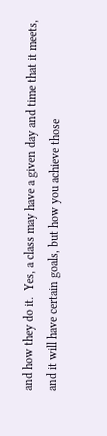and how they do it.  Yes, a class may have a given day and time that it meets, and it will have certain goals, but how you achieve those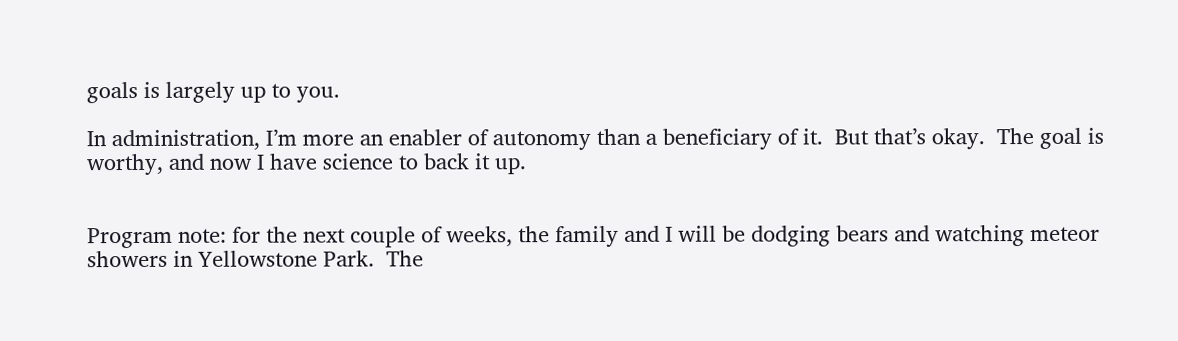goals is largely up to you.

In administration, I’m more an enabler of autonomy than a beneficiary of it.  But that’s okay.  The goal is worthy, and now I have science to back it up.


Program note: for the next couple of weeks, the family and I will be dodging bears and watching meteor showers in Yellowstone Park.  The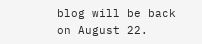blog will be back on August 22.